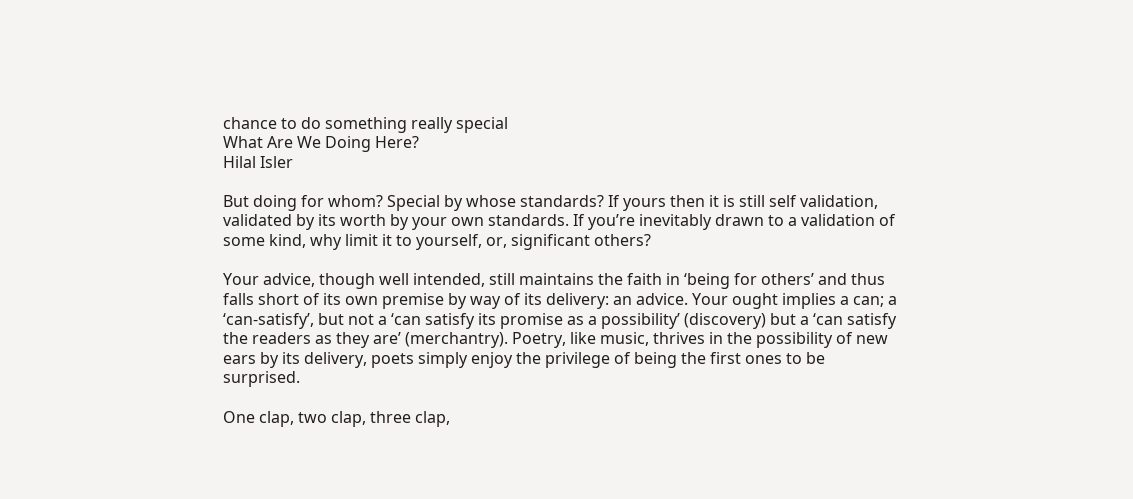chance to do something really special
What Are We Doing Here?
Hilal Isler

But doing for whom? Special by whose standards? If yours then it is still self validation, validated by its worth by your own standards. If you’re inevitably drawn to a validation of some kind, why limit it to yourself, or, significant others?

Your advice, though well intended, still maintains the faith in ‘being for others’ and thus falls short of its own premise by way of its delivery: an advice. Your ought implies a can; a ‘can-satisfy’, but not a ‘can satisfy its promise as a possibility’ (discovery) but a ‘can satisfy the readers as they are’ (merchantry). Poetry, like music, thrives in the possibility of new ears by its delivery, poets simply enjoy the privilege of being the first ones to be surprised.

One clap, two clap, three clap,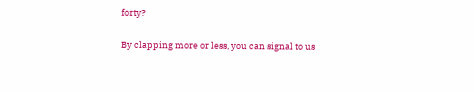forty?

By clapping more or less, you can signal to us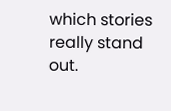which stories really stand out.